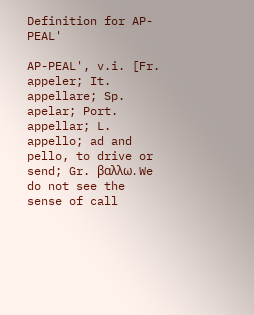Definition for AP-PEAL'

AP-PEAL', v.i. [Fr. appeler; It. appellare; Sp. apelar; Port. appellar; L. appello; ad and pello, to drive or send; Gr. βαλλω. We do not see the sense of call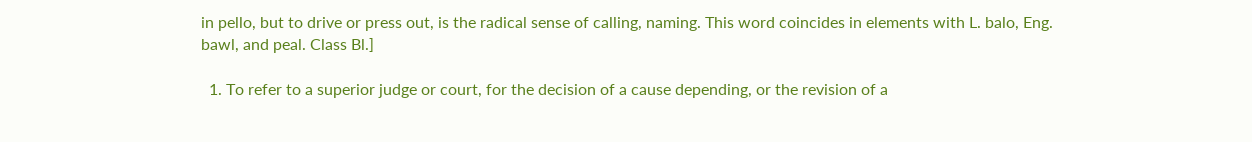in pello, but to drive or press out, is the radical sense of calling, naming. This word coincides in elements with L. balo, Eng. bawl, and peal. Class Bl.]

  1. To refer to a superior judge or court, for the decision of a cause depending, or the revision of a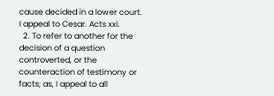cause decided in a lower court. I appeal to Cesar. Acts xxi.
  2. To refer to another for the decision of a question controverted, or the counteraction of testimony or facts; as, I appeal to all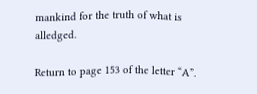mankind for the truth of what is alledged.

Return to page 153 of the letter “A”.